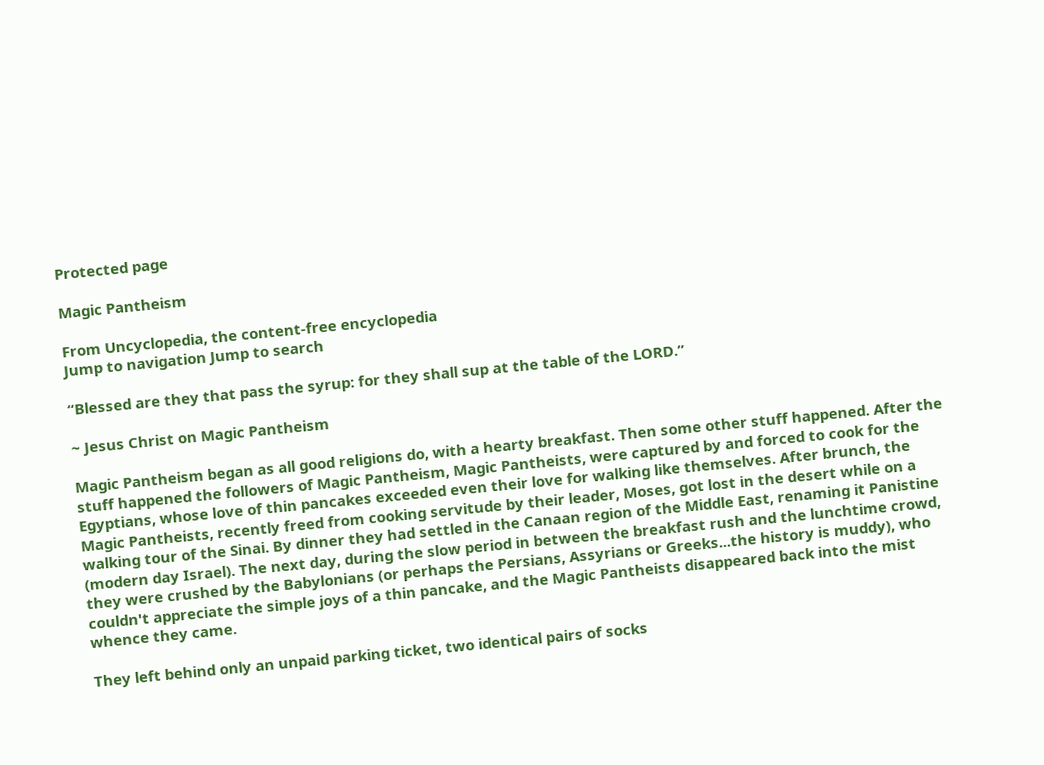Protected page

Magic Pantheism

From Uncyclopedia, the content-free encyclopedia
Jump to navigation Jump to search

“Blessed are they that pass the syrup: for they shall sup at the table of the LORD.”

~ Jesus Christ on Magic Pantheism

Magic Pantheism began as all good religions do, with a hearty breakfast. Then some other stuff happened. After the stuff happened the followers of Magic Pantheism, Magic Pantheists, were captured by and forced to cook for the Egyptians, whose love of thin pancakes exceeded even their love for walking like themselves. After brunch, the Magic Pantheists, recently freed from cooking servitude by their leader, Moses, got lost in the desert while on a walking tour of the Sinai. By dinner they had settled in the Canaan region of the Middle East, renaming it Panistine (modern day Israel). The next day, during the slow period in between the breakfast rush and the lunchtime crowd, they were crushed by the Babylonians (or perhaps the Persians, Assyrians or Greeks...the history is muddy), who couldn't appreciate the simple joys of a thin pancake, and the Magic Pantheists disappeared back into the mist whence they came.

They left behind only an unpaid parking ticket, two identical pairs of socks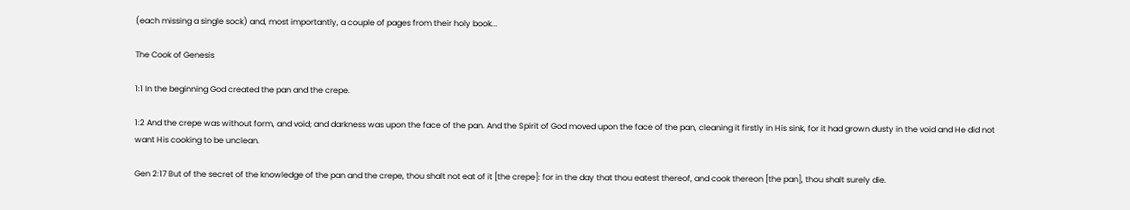(each missing a single sock) and, most importantly, a couple of pages from their holy book...

The Cook of Genesis

1:1 In the beginning God created the pan and the crepe.

1:2 And the crepe was without form, and void; and darkness was upon the face of the pan. And the Spirit of God moved upon the face of the pan, cleaning it firstly in His sink, for it had grown dusty in the void and He did not want His cooking to be unclean.

Gen 2:17 But of the secret of the knowledge of the pan and the crepe, thou shalt not eat of it [the crepe]: for in the day that thou eatest thereof, and cook thereon [the pan], thou shalt surely die.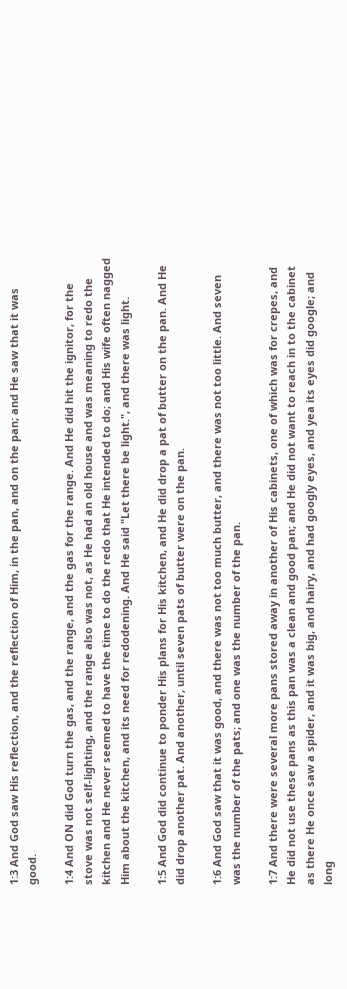1:3 And God saw His reflection, and the reflection of Him, in the pan, and on the pan; and He saw that it was good.

1:4 And ON did God turn the gas, and the range, and the gas for the range. And He did hit the ignitor, for the stove was not self-lighting, and the range also was not, as He had an old house and was meaning to redo the kitchen and He never seemed to have the time to do the redo that He intended to do; and His wife often nagged Him about the kitchen, and its need for redodening. And He said "Let there be light.", and there was light.

1:5 And God did continue to ponder His plans for His kitchen, and He did drop a pat of butter on the pan. And He did drop another pat. And another, until seven pats of butter were on the pan.

1:6 And God saw that it was good, and there was not too much butter, and there was not too little. And seven was the number of the pats; and one was the number of the pan.

1:7 And there were several more pans stored away in another of His cabinets, one of which was for crepes, and He did not use these pans as this pan was a clean and good pan; and He did not want to reach in to the cabinet as there He once saw a spider, and it was big, and hairy, and had googly eyes, and yea its eyes did google; and long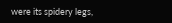were its spidery legs,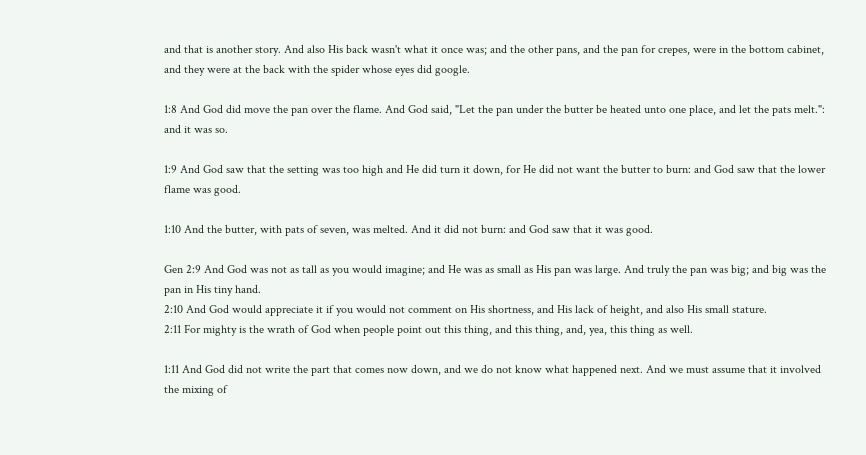and that is another story. And also His back wasn't what it once was; and the other pans, and the pan for crepes, were in the bottom cabinet, and they were at the back with the spider whose eyes did google.

1:8 And God did move the pan over the flame. And God said, "Let the pan under the butter be heated unto one place, and let the pats melt.": and it was so.

1:9 And God saw that the setting was too high and He did turn it down, for He did not want the butter to burn: and God saw that the lower flame was good.

1:10 And the butter, with pats of seven, was melted. And it did not burn: and God saw that it was good.

Gen 2:9 And God was not as tall as you would imagine; and He was as small as His pan was large. And truly the pan was big; and big was the pan in His tiny hand.
2:10 And God would appreciate it if you would not comment on His shortness, and His lack of height, and also His small stature.
2:11 For mighty is the wrath of God when people point out this thing, and this thing, and, yea, this thing as well.

1:11 And God did not write the part that comes now down, and we do not know what happened next. And we must assume that it involved the mixing of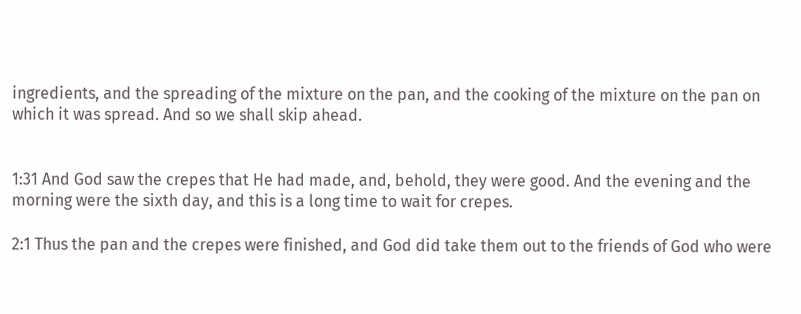ingredients, and the spreading of the mixture on the pan, and the cooking of the mixture on the pan on which it was spread. And so we shall skip ahead.


1:31 And God saw the crepes that He had made, and, behold, they were good. And the evening and the morning were the sixth day, and this is a long time to wait for crepes.

2:1 Thus the pan and the crepes were finished, and God did take them out to the friends of God who were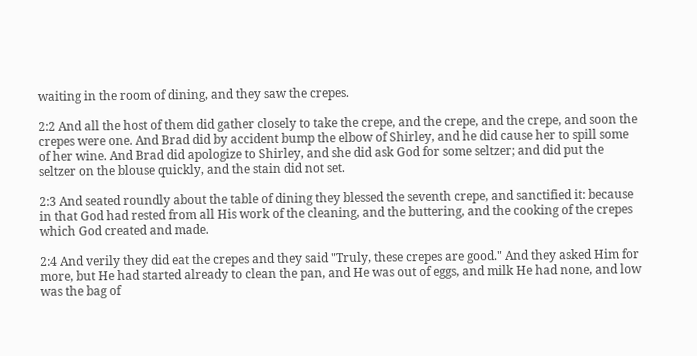waiting in the room of dining, and they saw the crepes.

2:2 And all the host of them did gather closely to take the crepe, and the crepe, and the crepe, and soon the crepes were one. And Brad did by accident bump the elbow of Shirley, and he did cause her to spill some of her wine. And Brad did apologize to Shirley, and she did ask God for some seltzer; and did put the seltzer on the blouse quickly, and the stain did not set.

2:3 And seated roundly about the table of dining they blessed the seventh crepe, and sanctified it: because in that God had rested from all His work of the cleaning, and the buttering, and the cooking of the crepes which God created and made.

2:4 And verily they did eat the crepes and they said "Truly, these crepes are good." And they asked Him for more, but He had started already to clean the pan, and He was out of eggs, and milk He had none, and low was the bag of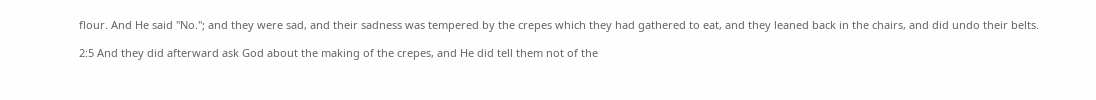flour. And He said "No."; and they were sad, and their sadness was tempered by the crepes which they had gathered to eat, and they leaned back in the chairs, and did undo their belts.

2:5 And they did afterward ask God about the making of the crepes, and He did tell them not of the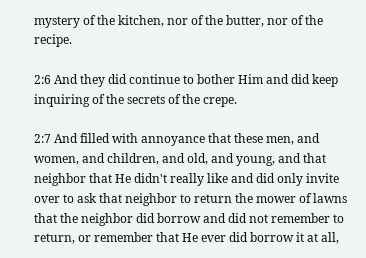mystery of the kitchen, nor of the butter, nor of the recipe.

2:6 And they did continue to bother Him and did keep inquiring of the secrets of the crepe.

2:7 And filled with annoyance that these men, and women, and children, and old, and young, and that neighbor that He didn't really like and did only invite over to ask that neighbor to return the mower of lawns that the neighbor did borrow and did not remember to return, or remember that He ever did borrow it at all,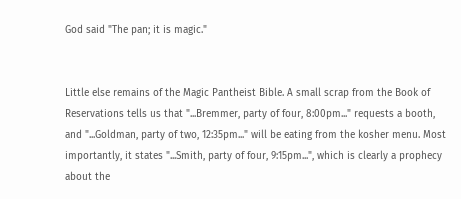God said "The pan; it is magic."


Little else remains of the Magic Pantheist Bible. A small scrap from the Book of Reservations tells us that "...Bremmer, party of four, 8:00pm..." requests a booth, and "...Goldman, party of two, 12:35pm..." will be eating from the kosher menu. Most importantly, it states "...Smith, party of four, 9:15pm...", which is clearly a prophecy about the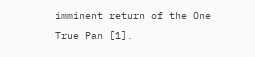imminent return of the One True Pan [1].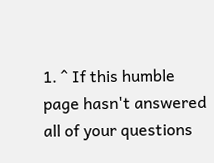1. ^ If this humble page hasn't answered all of your questions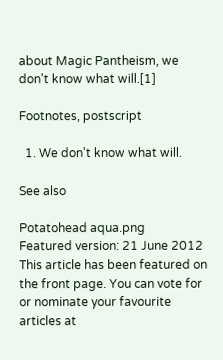about Magic Pantheism, we don't know what will.[1]

Footnotes, postscript

  1. We don't know what will.

See also

Potatohead aqua.png
Featured version: 21 June 2012
This article has been featured on the front page. You can vote for or nominate your favourite articles at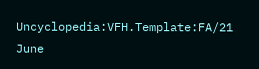Uncyclopedia:VFH.Template:FA/21 June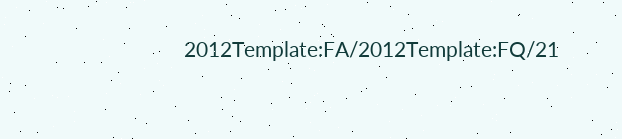2012Template:FA/2012Template:FQ/21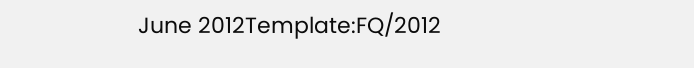June 2012Template:FQ/2012